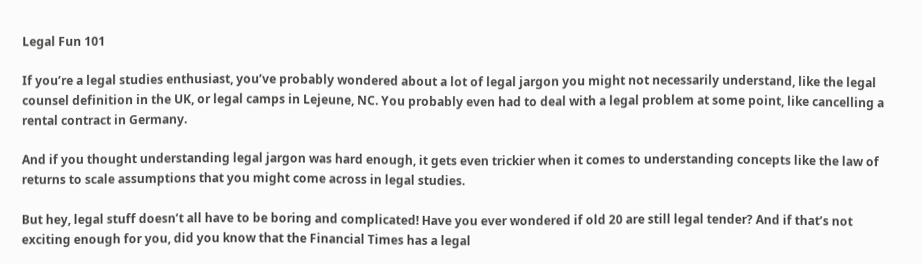Legal Fun 101

If you’re a legal studies enthusiast, you’ve probably wondered about a lot of legal jargon you might not necessarily understand, like the legal counsel definition in the UK, or legal camps in Lejeune, NC. You probably even had to deal with a legal problem at some point, like cancelling a rental contract in Germany.

And if you thought understanding legal jargon was hard enough, it gets even trickier when it comes to understanding concepts like the law of returns to scale assumptions that you might come across in legal studies.

But hey, legal stuff doesn’t all have to be boring and complicated! Have you ever wondered if old 20 are still legal tender? And if that’s not exciting enough for you, did you know that the Financial Times has a legal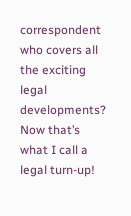correspondent who covers all the exciting legal developments? Now that’s what I call a legal turn-up!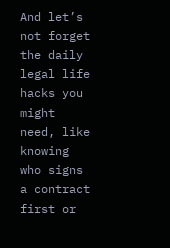And let’s not forget the daily legal life hacks you might need, like knowing who signs a contract first or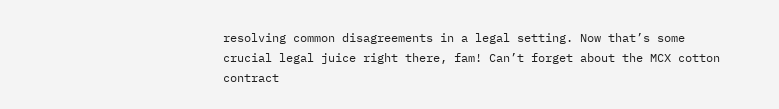resolving common disagreements in a legal setting. Now that’s some crucial legal juice right there, fam! Can’t forget about the MCX cotton contract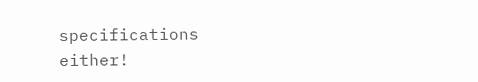specifications either!